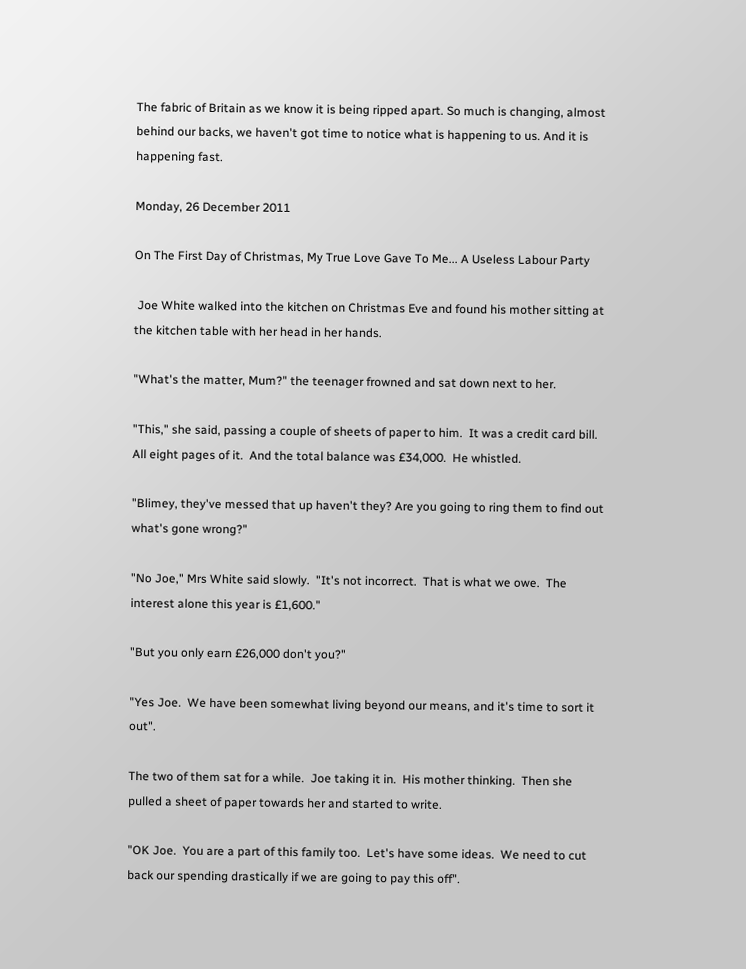The fabric of Britain as we know it is being ripped apart. So much is changing, almost behind our backs, we haven't got time to notice what is happening to us. And it is happening fast.

Monday, 26 December 2011

On The First Day of Christmas, My True Love Gave To Me... A Useless Labour Party

 Joe White walked into the kitchen on Christmas Eve and found his mother sitting at the kitchen table with her head in her hands.

"What's the matter, Mum?" the teenager frowned and sat down next to her.

"This," she said, passing a couple of sheets of paper to him.  It was a credit card bill.  All eight pages of it.  And the total balance was £34,000.  He whistled.

"Blimey, they've messed that up haven't they? Are you going to ring them to find out what's gone wrong?"

"No Joe," Mrs White said slowly.  "It's not incorrect.  That is what we owe.  The interest alone this year is £1,600."

"But you only earn £26,000 don't you?"

"Yes Joe.  We have been somewhat living beyond our means, and it's time to sort it out".

The two of them sat for a while.  Joe taking it in.  His mother thinking.  Then she pulled a sheet of paper towards her and started to write.

"OK Joe.  You are a part of this family too.  Let's have some ideas.  We need to cut back our spending drastically if we are going to pay this off".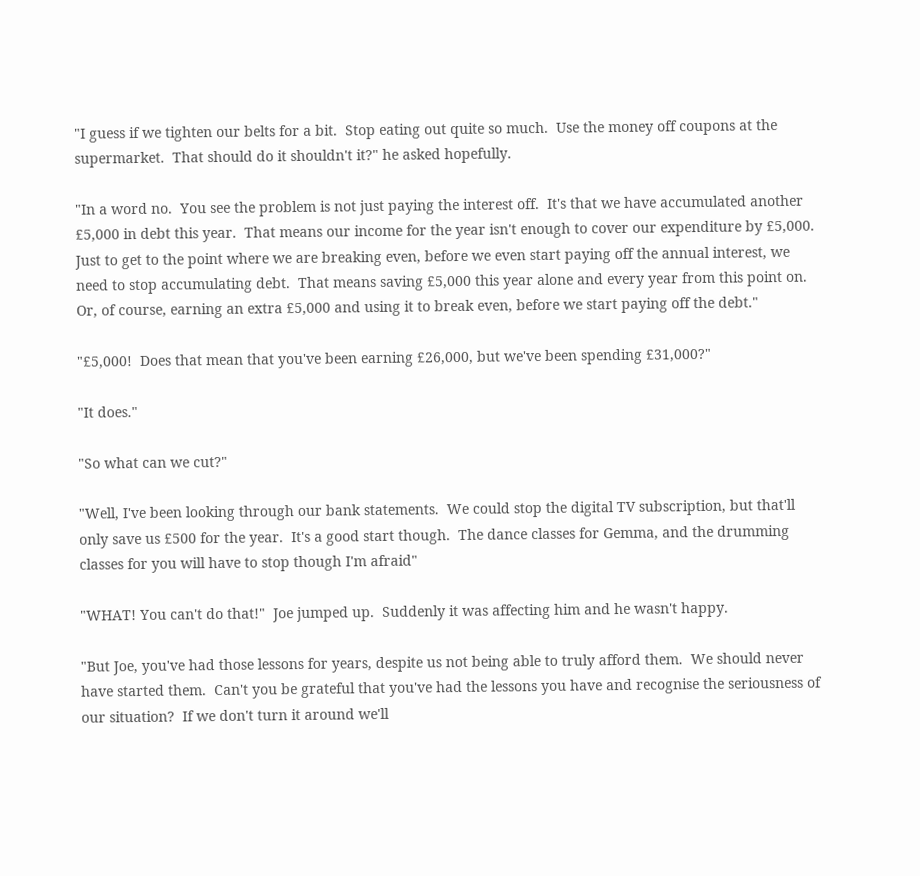"I guess if we tighten our belts for a bit.  Stop eating out quite so much.  Use the money off coupons at the supermarket.  That should do it shouldn't it?" he asked hopefully.

"In a word no.  You see the problem is not just paying the interest off.  It's that we have accumulated another £5,000 in debt this year.  That means our income for the year isn't enough to cover our expenditure by £5,000.  Just to get to the point where we are breaking even, before we even start paying off the annual interest, we need to stop accumulating debt.  That means saving £5,000 this year alone and every year from this point on.  Or, of course, earning an extra £5,000 and using it to break even, before we start paying off the debt."

"£5,000!  Does that mean that you've been earning £26,000, but we've been spending £31,000?"

"It does."

"So what can we cut?"

"Well, I've been looking through our bank statements.  We could stop the digital TV subscription, but that'll only save us £500 for the year.  It's a good start though.  The dance classes for Gemma, and the drumming classes for you will have to stop though I'm afraid"

"WHAT! You can't do that!"  Joe jumped up.  Suddenly it was affecting him and he wasn't happy.

"But Joe, you've had those lessons for years, despite us not being able to truly afford them.  We should never have started them.  Can't you be grateful that you've had the lessons you have and recognise the seriousness of our situation?  If we don't turn it around we'll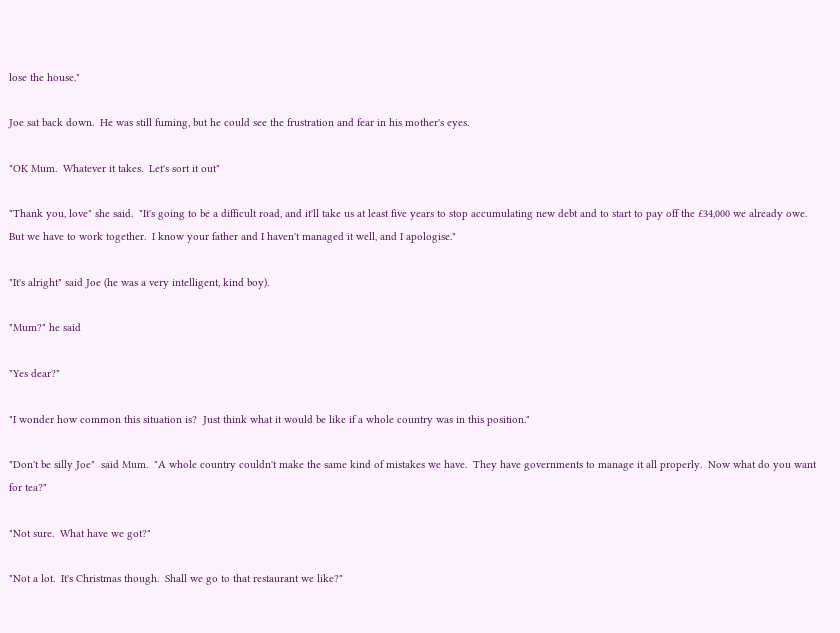lose the house."

Joe sat back down.  He was still fuming, but he could see the frustration and fear in his mother's eyes.

"OK Mum.  Whatever it takes.  Let's sort it out"

"Thank you, love" she said.  "It's going to be a difficult road, and it'll take us at least five years to stop accumulating new debt and to start to pay off the £34,000 we already owe.  But we have to work together.  I know your father and I haven't managed it well, and I apologise."

"It's alright" said Joe (he was a very intelligent, kind boy).

"Mum?" he said

"Yes dear?"

"I wonder how common this situation is?  Just think what it would be like if a whole country was in this position."

"Don't be silly Joe"  said Mum.  "A whole country couldn't make the same kind of mistakes we have.  They have governments to manage it all properly.  Now what do you want for tea?"

"Not sure.  What have we got?"

"Not a lot.  It's Christmas though.  Shall we go to that restaurant we like?"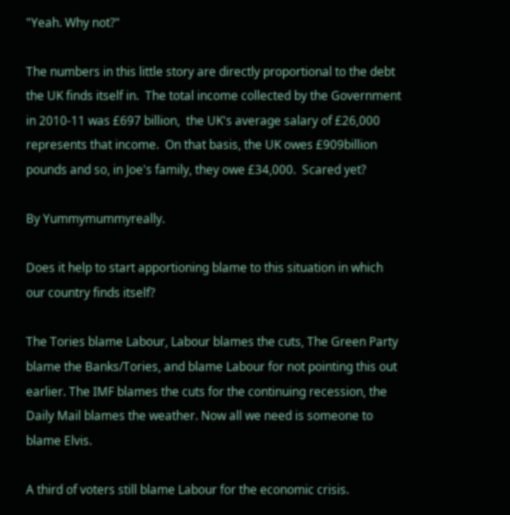"Yeah. Why not?"

The numbers in this little story are directly proportional to the debt the UK finds itself in.  The total income collected by the Government in 2010-11 was £697 billion,  the UK's average salary of £26,000 represents that income.  On that basis, the UK owes £909billion pounds and so, in Joe's family, they owe £34,000.  Scared yet?

By Yummymummyreally.

Does it help to start apportioning blame to this situation in which our country finds itself?

The Tories blame Labour, Labour blames the cuts, The Green Party blame the Banks/Tories, and blame Labour for not pointing this out earlier. The IMF blames the cuts for the continuing recession, the Daily Mail blames the weather. Now all we need is someone to blame Elvis.

A third of voters still blame Labour for the economic crisis.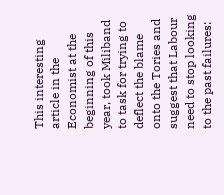This interesting article in the Economist at the beginning of this year, took Miliband to task for trying to deflect the blame onto the Tories and suggest that Labour need to stop looking to the past failures: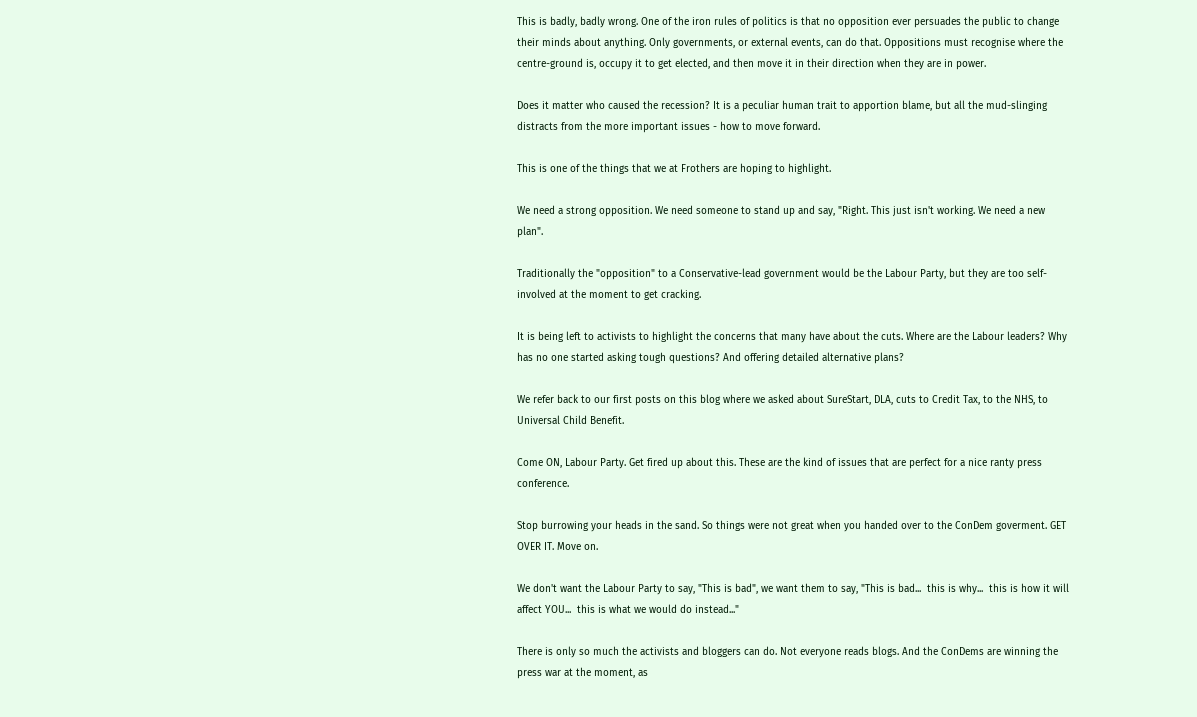This is badly, badly wrong. One of the iron rules of politics is that no opposition ever persuades the public to change their minds about anything. Only governments, or external events, can do that. Oppositions must recognise where the centre-ground is, occupy it to get elected, and then move it in their direction when they are in power.

Does it matter who caused the recession? It is a peculiar human trait to apportion blame, but all the mud-slinging distracts from the more important issues - how to move forward.

This is one of the things that we at Frothers are hoping to highlight.

We need a strong opposition. We need someone to stand up and say, "Right. This just isn't working. We need a new plan".

Traditionally the "opposition" to a Conservative-lead government would be the Labour Party, but they are too self-involved at the moment to get cracking.

It is being left to activists to highlight the concerns that many have about the cuts. Where are the Labour leaders? Why has no one started asking tough questions? And offering detailed alternative plans?

We refer back to our first posts on this blog where we asked about SureStart, DLA, cuts to Credit Tax, to the NHS, to Universal Child Benefit.

Come ON, Labour Party. Get fired up about this. These are the kind of issues that are perfect for a nice ranty press conference.

Stop burrowing your heads in the sand. So things were not great when you handed over to the ConDem goverment. GET OVER IT. Move on.

We don't want the Labour Party to say, "This is bad", we want them to say, "This is bad...  this is why...  this is how it will affect YOU...  this is what we would do instead..."

There is only so much the activists and bloggers can do. Not everyone reads blogs. And the ConDems are winning the press war at the moment, as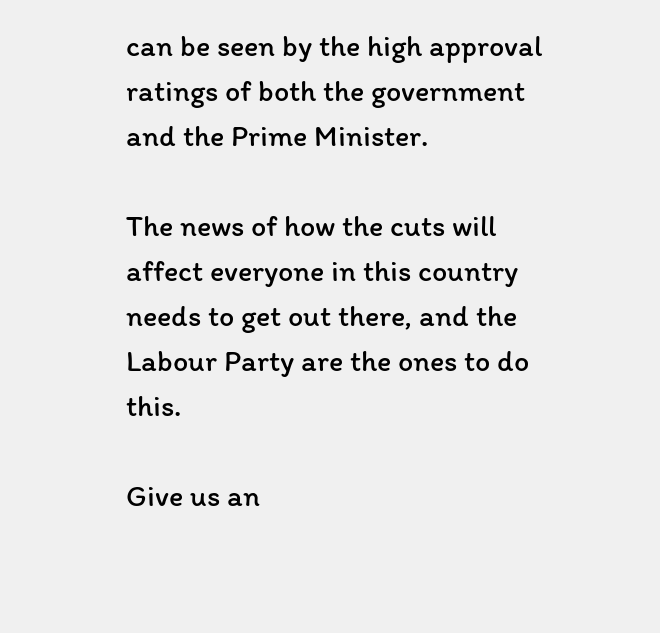can be seen by the high approval ratings of both the government and the Prime Minister.

The news of how the cuts will affect everyone in this country needs to get out there, and the Labour Party are the ones to do this.

Give us an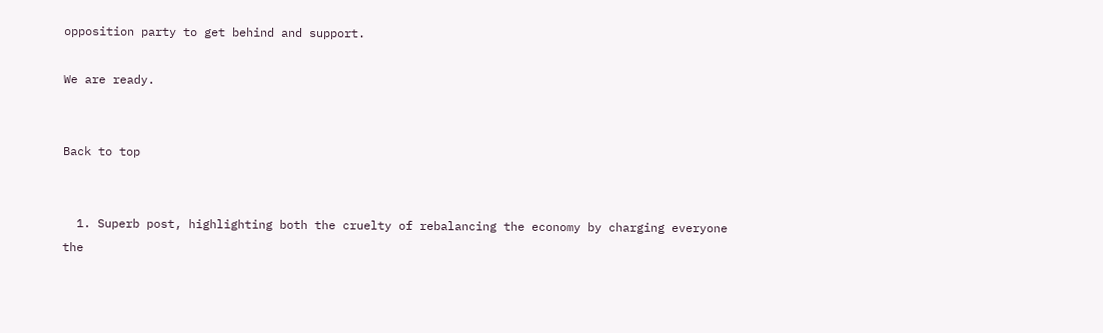opposition party to get behind and support.

We are ready.


Back to top


  1. Superb post, highlighting both the cruelty of rebalancing the economy by charging everyone the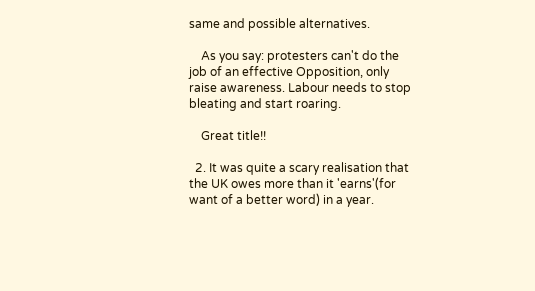same and possible alternatives.

    As you say: protesters can't do the job of an effective Opposition, only raise awareness. Labour needs to stop bleating and start roaring.

    Great title!!

  2. It was quite a scary realisation that the UK owes more than it 'earns'(for want of a better word) in a year.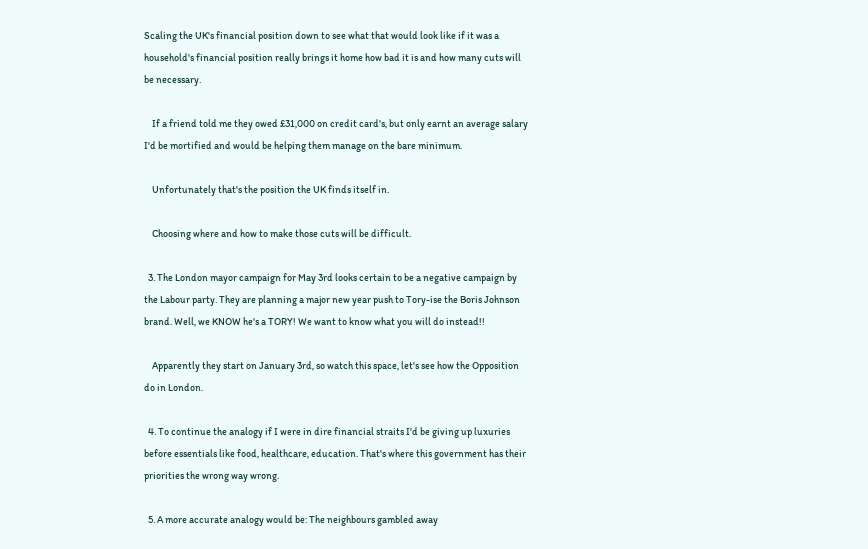Scaling the UK's financial position down to see what that would look like if it was a household's financial position really brings it home how bad it is and how many cuts will be necessary.

    If a friend told me they owed £31,000 on credit card's, but only earnt an average salary I'd be mortified and would be helping them manage on the bare minimum.

    Unfortunately that's the position the UK finds itself in.

    Choosing where and how to make those cuts will be difficult.

  3. The London mayor campaign for May 3rd looks certain to be a negative campaign by the Labour party. They are planning a major new year push to Tory-ise the Boris Johnson brand. Well, we KNOW he's a TORY! We want to know what you will do instead!!

    Apparently they start on January 3rd, so watch this space, let's see how the Opposition do in London.

  4. To continue the analogy if I were in dire financial straits I'd be giving up luxuries before essentials like food, healthcare, education. That's where this government has their priorities the wrong way wrong.

  5. A more accurate analogy would be: The neighbours gambled away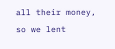all their money, so we lent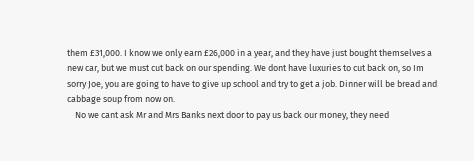them £31,000. I know we only earn £26,000 in a year, and they have just bought themselves a new car, but we must cut back on our spending. We dont have luxuries to cut back on, so Im sorry Joe, you are going to have to give up school and try to get a job. Dinner will be bread and cabbage soup from now on.
    No we cant ask Mr and Mrs Banks next door to pay us back our money, they need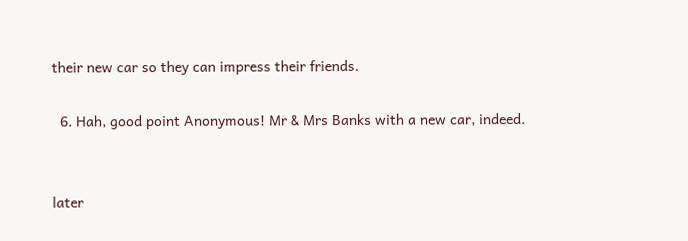their new car so they can impress their friends.

  6. Hah, good point Anonymous! Mr & Mrs Banks with a new car, indeed.


later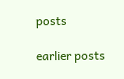posts

earlier posts